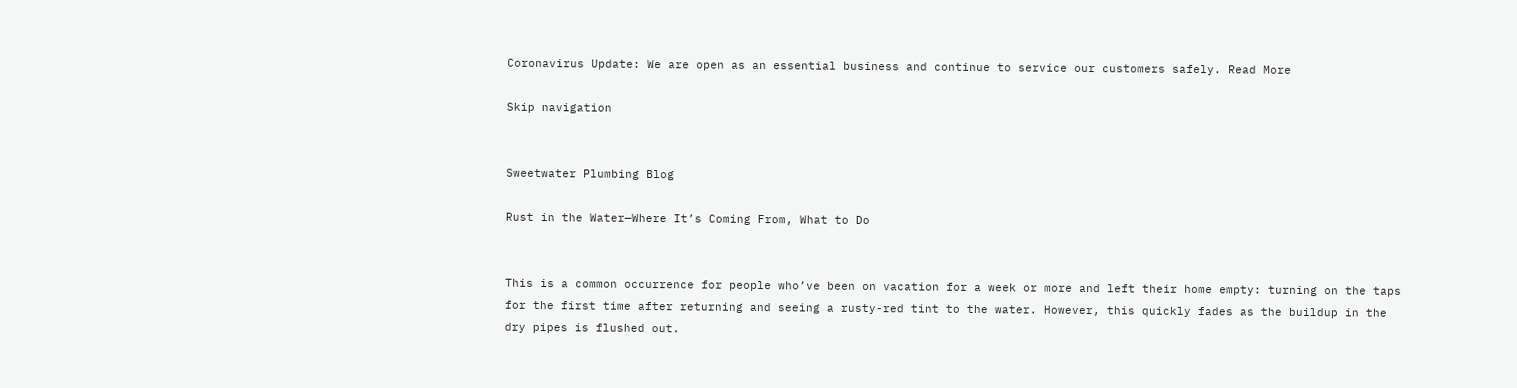Coronavirus Update: We are open as an essential business and continue to service our customers safely. Read More

Skip navigation


Sweetwater Plumbing Blog

Rust in the Water—Where It’s Coming From, What to Do


This is a common occurrence for people who’ve been on vacation for a week or more and left their home empty: turning on the taps for the first time after returning and seeing a rusty-red tint to the water. However, this quickly fades as the buildup in the dry pipes is flushed out.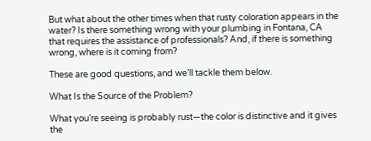But what about the other times when that rusty coloration appears in the water? Is there something wrong with your plumbing in Fontana, CA that requires the assistance of professionals? And, if there is something wrong, where is it coming from?

These are good questions, and we’ll tackle them below.

What Is the Source of the Problem?

What you’re seeing is probably rust—the color is distinctive and it gives the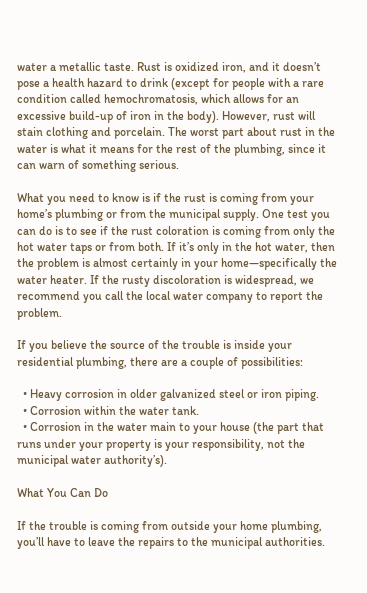water a metallic taste. Rust is oxidized iron, and it doesn’t pose a health hazard to drink (except for people with a rare condition called hemochromatosis, which allows for an excessive build-up of iron in the body). However, rust will stain clothing and porcelain. The worst part about rust in the water is what it means for the rest of the plumbing, since it can warn of something serious.

What you need to know is if the rust is coming from your home’s plumbing or from the municipal supply. One test you can do is to see if the rust coloration is coming from only the hot water taps or from both. If it’s only in the hot water, then the problem is almost certainly in your home—specifically the water heater. If the rusty discoloration is widespread, we recommend you call the local water company to report the problem.

If you believe the source of the trouble is inside your residential plumbing, there are a couple of possibilities:

  • Heavy corrosion in older galvanized steel or iron piping.
  • Corrosion within the water tank.
  • Corrosion in the water main to your house (the part that runs under your property is your responsibility, not the municipal water authority’s).

What You Can Do

If the trouble is coming from outside your home plumbing, you’ll have to leave the repairs to the municipal authorities.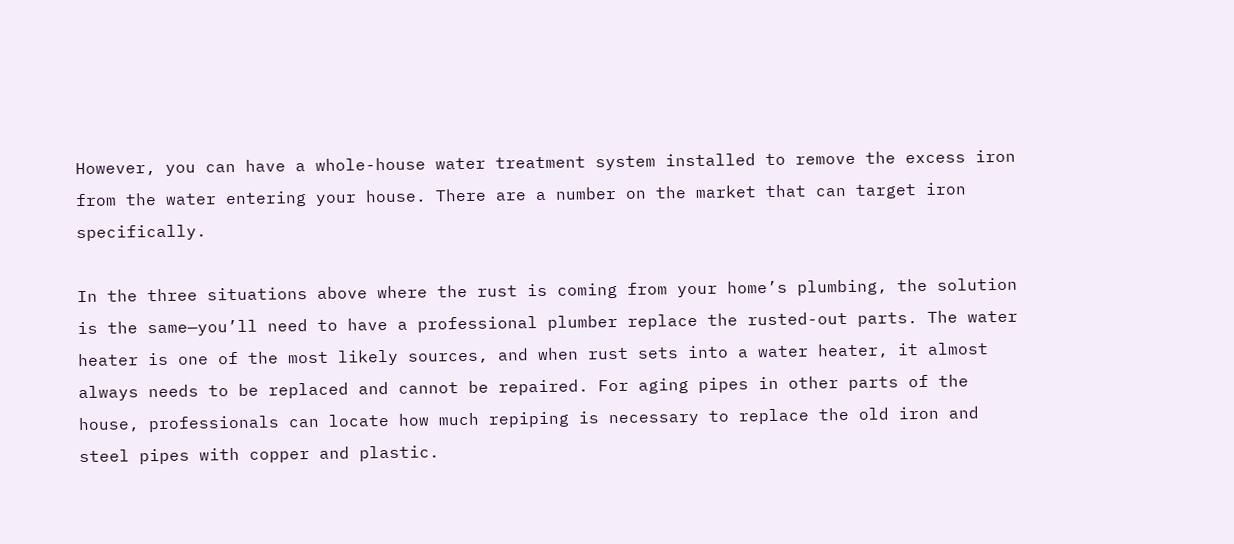However, you can have a whole-house water treatment system installed to remove the excess iron from the water entering your house. There are a number on the market that can target iron specifically.

In the three situations above where the rust is coming from your home’s plumbing, the solution is the same—you’ll need to have a professional plumber replace the rusted-out parts. The water heater is one of the most likely sources, and when rust sets into a water heater, it almost always needs to be replaced and cannot be repaired. For aging pipes in other parts of the house, professionals can locate how much repiping is necessary to replace the old iron and steel pipes with copper and plastic.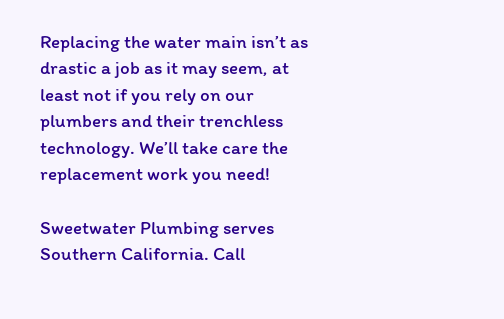Replacing the water main isn’t as drastic a job as it may seem, at least not if you rely on our plumbers and their trenchless technology. We’ll take care the replacement work you need!

Sweetwater Plumbing serves Southern California. Call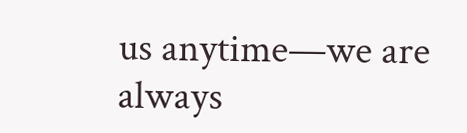us anytime—we are always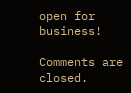open for business!

Comments are closed.